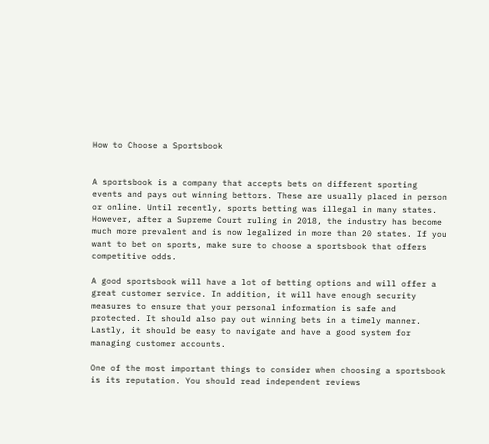How to Choose a Sportsbook


A sportsbook is a company that accepts bets on different sporting events and pays out winning bettors. These are usually placed in person or online. Until recently, sports betting was illegal in many states. However, after a Supreme Court ruling in 2018, the industry has become much more prevalent and is now legalized in more than 20 states. If you want to bet on sports, make sure to choose a sportsbook that offers competitive odds.

A good sportsbook will have a lot of betting options and will offer a great customer service. In addition, it will have enough security measures to ensure that your personal information is safe and protected. It should also pay out winning bets in a timely manner. Lastly, it should be easy to navigate and have a good system for managing customer accounts.

One of the most important things to consider when choosing a sportsbook is its reputation. You should read independent reviews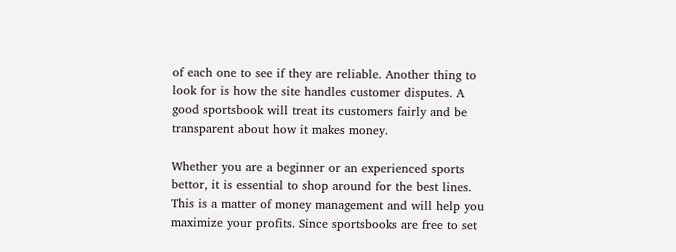of each one to see if they are reliable. Another thing to look for is how the site handles customer disputes. A good sportsbook will treat its customers fairly and be transparent about how it makes money.

Whether you are a beginner or an experienced sports bettor, it is essential to shop around for the best lines. This is a matter of money management and will help you maximize your profits. Since sportsbooks are free to set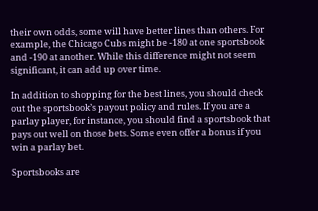their own odds, some will have better lines than others. For example, the Chicago Cubs might be -180 at one sportsbook and -190 at another. While this difference might not seem significant, it can add up over time.

In addition to shopping for the best lines, you should check out the sportsbook’s payout policy and rules. If you are a parlay player, for instance, you should find a sportsbook that pays out well on those bets. Some even offer a bonus if you win a parlay bet.

Sportsbooks are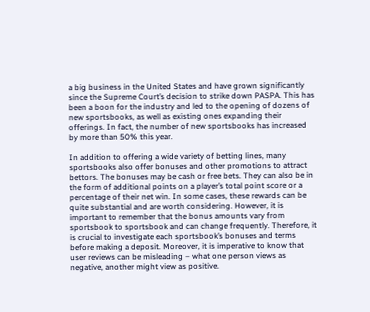a big business in the United States and have grown significantly since the Supreme Court’s decision to strike down PASPA. This has been a boon for the industry and led to the opening of dozens of new sportsbooks, as well as existing ones expanding their offerings. In fact, the number of new sportsbooks has increased by more than 50% this year.

In addition to offering a wide variety of betting lines, many sportsbooks also offer bonuses and other promotions to attract bettors. The bonuses may be cash or free bets. They can also be in the form of additional points on a player’s total point score or a percentage of their net win. In some cases, these rewards can be quite substantial and are worth considering. However, it is important to remember that the bonus amounts vary from sportsbook to sportsbook and can change frequently. Therefore, it is crucial to investigate each sportsbook’s bonuses and terms before making a deposit. Moreover, it is imperative to know that user reviews can be misleading – what one person views as negative, another might view as positive.